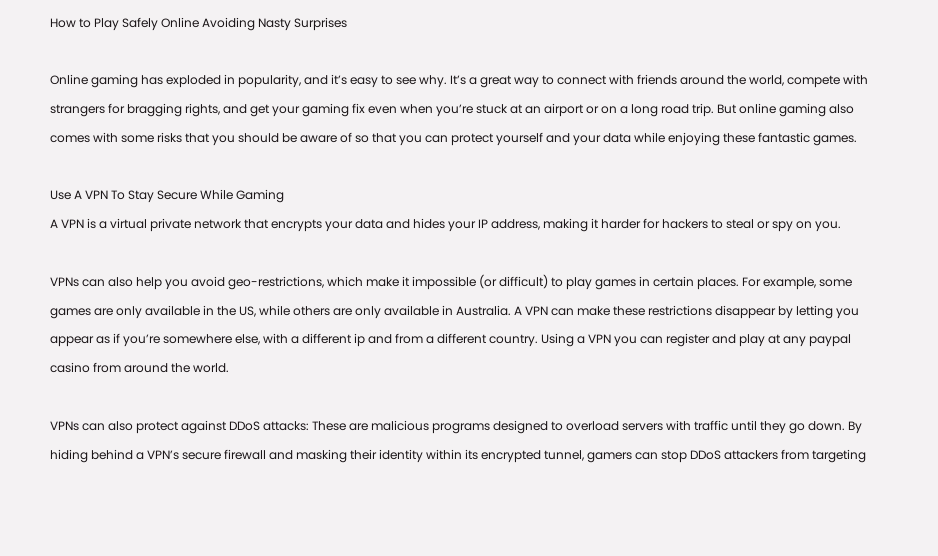How to Play Safely Online Avoiding Nasty Surprises

Online gaming has exploded in popularity, and it’s easy to see why. It’s a great way to connect with friends around the world, compete with strangers for bragging rights, and get your gaming fix even when you’re stuck at an airport or on a long road trip. But online gaming also comes with some risks that you should be aware of so that you can protect yourself and your data while enjoying these fantastic games.

Use A VPN To Stay Secure While Gaming
A VPN is a virtual private network that encrypts your data and hides your IP address, making it harder for hackers to steal or spy on you.

VPNs can also help you avoid geo-restrictions, which make it impossible (or difficult) to play games in certain places. For example, some games are only available in the US, while others are only available in Australia. A VPN can make these restrictions disappear by letting you appear as if you’re somewhere else, with a different ip and from a different country. Using a VPN you can register and play at any paypal casino from around the world.

VPNs can also protect against DDoS attacks: These are malicious programs designed to overload servers with traffic until they go down. By hiding behind a VPN’s secure firewall and masking their identity within its encrypted tunnel, gamers can stop DDoS attackers from targeting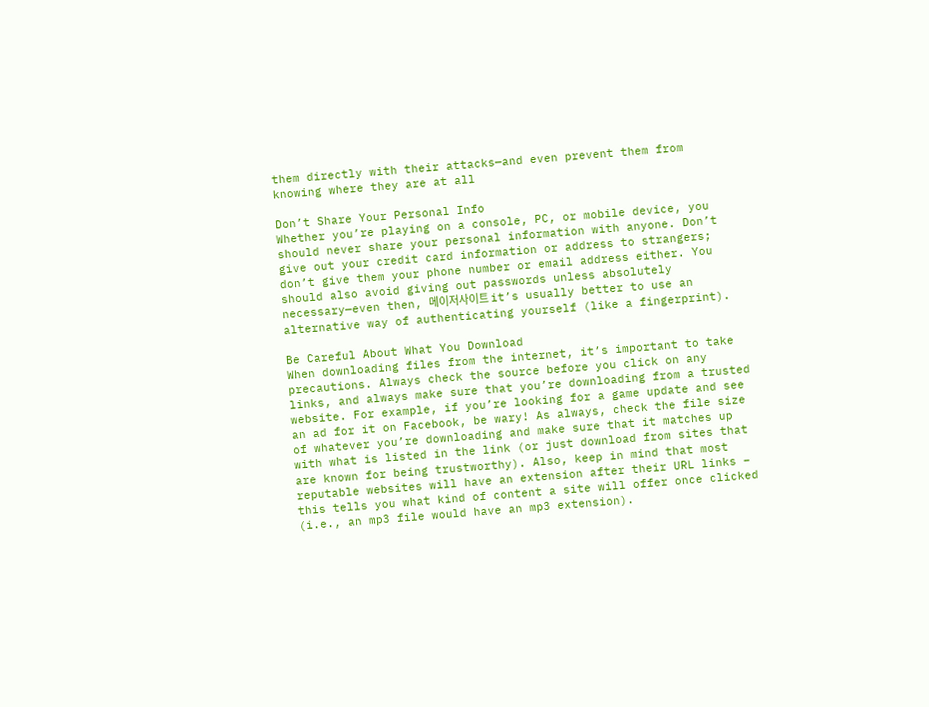them directly with their attacks—and even prevent them from knowing where they are at all

Don’t Share Your Personal Info
Whether you’re playing on a console, PC, or mobile device, you should never share your personal information with anyone. Don’t give out your credit card information or address to strangers; don’t give them your phone number or email address either. You should also avoid giving out passwords unless absolutely necessary—even then, 메이저사이트 it’s usually better to use an alternative way of authenticating yourself (like a fingerprint).

Be Careful About What You Download
When downloading files from the internet, it’s important to take precautions. Always check the source before you click on any links, and always make sure that you’re downloading from a trusted website. For example, if you’re looking for a game update and see an ad for it on Facebook, be wary! As always, check the file size of whatever you’re downloading and make sure that it matches up with what is listed in the link (or just download from sites that are known for being trustworthy). Also, keep in mind that most reputable websites will have an extension after their URL links – this tells you what kind of content a site will offer once clicked (i.e., an mp3 file would have an mp3 extension).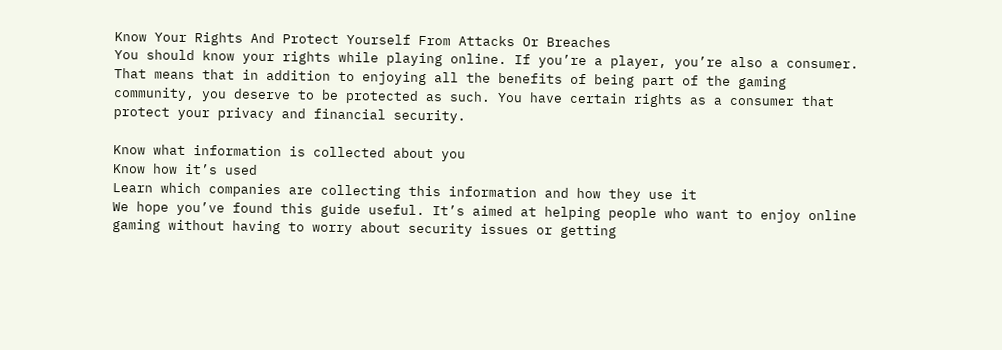Know Your Rights And Protect Yourself From Attacks Or Breaches
You should know your rights while playing online. If you’re a player, you’re also a consumer. That means that in addition to enjoying all the benefits of being part of the gaming community, you deserve to be protected as such. You have certain rights as a consumer that protect your privacy and financial security.

Know what information is collected about you
Know how it’s used
Learn which companies are collecting this information and how they use it
We hope you’ve found this guide useful. It’s aimed at helping people who want to enjoy online gaming without having to worry about security issues or getting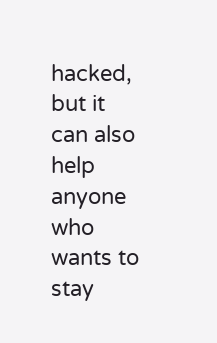hacked, but it can also help anyone who wants to stay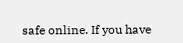safe online. If you have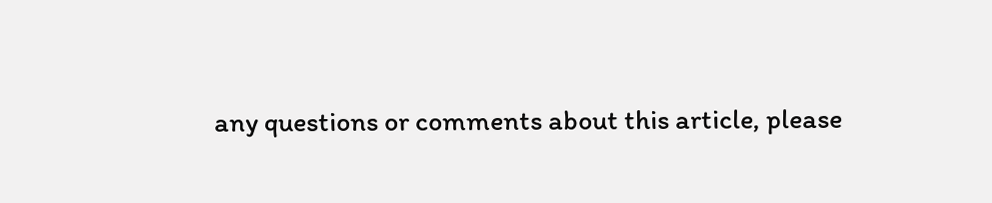any questions or comments about this article, please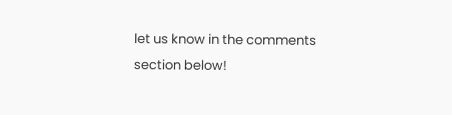let us know in the comments section below!